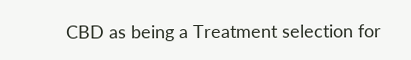CBD as being a Treatment selection for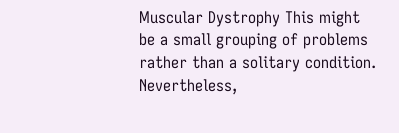Muscular Dystrophy This might be a small grouping of problems rather than a solitary condition. Nevertheless,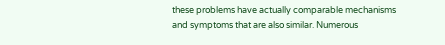these problems have actually comparable mechanisms and symptoms that are also similar. Numerous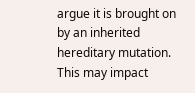argue it is brought on by an inherited hereditary mutation. This may impact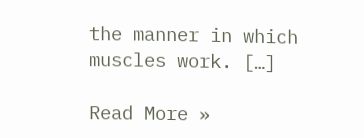the manner in which muscles work. […]

Read More »